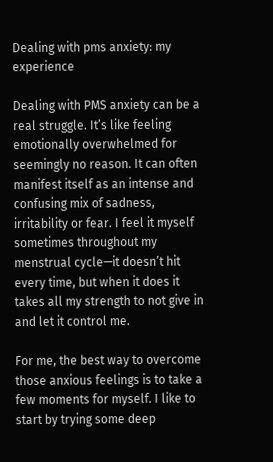Dealing with pms anxiety: my experience

Dealing with PMS anxiety can be a real struggle. It’s like feeling emotionally overwhelmed for seemingly no reason. It can often manifest itself as an intense and confusing mix of sadness, irritability or fear. I feel it myself sometimes throughout my menstrual cycle—it doesn’t hit every time, but when it does it takes all my strength to not give in and let it control me.

For me, the best way to overcome those anxious feelings is to take a few moments for myself. I like to start by trying some deep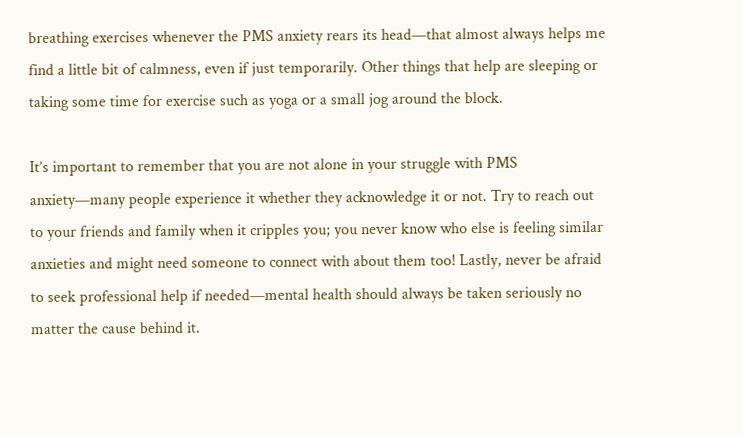breathing exercises whenever the PMS anxiety rears its head—that almost always helps me find a little bit of calmness, even if just temporarily. Other things that help are sleeping or taking some time for exercise such as yoga or a small jog around the block.

It’s important to remember that you are not alone in your struggle with PMS anxiety—many people experience it whether they acknowledge it or not. Try to reach out to your friends and family when it cripples you; you never know who else is feeling similar anxieties and might need someone to connect with about them too! Lastly, never be afraid to seek professional help if needed—mental health should always be taken seriously no matter the cause behind it.